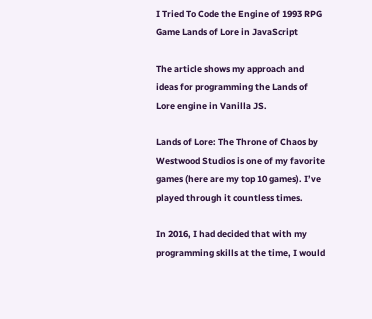I Tried To Code the Engine of 1993 RPG Game Lands of Lore in JavaScript

The article shows my approach and ideas for programming the Lands of Lore engine in Vanilla JS.

Lands of Lore: The Throne of Chaos by Westwood Studios is one of my favorite games (here are my top 10 games). I’ve played through it countless times.

In 2016, I had decided that with my programming skills at the time, I would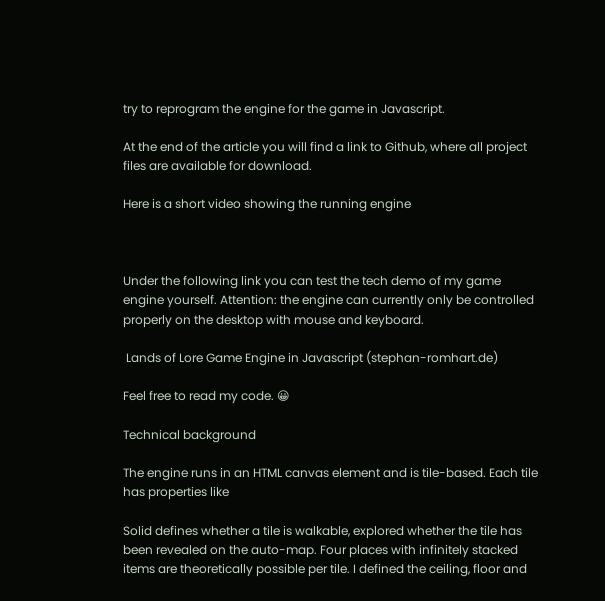try to reprogram the engine for the game in Javascript.

At the end of the article you will find a link to Github, where all project files are available for download.

Here is a short video showing the running engine



Under the following link you can test the tech demo of my game engine yourself. Attention: the engine can currently only be controlled properly on the desktop with mouse and keyboard.

 Lands of Lore Game Engine in Javascript (stephan-romhart.de)

Feel free to read my code. 😀

Technical background

The engine runs in an HTML canvas element and is tile-based. Each tile has properties like

Solid defines whether a tile is walkable, explored whether the tile has been revealed on the auto-map. Four places with infinitely stacked items are theoretically possible per tile. I defined the ceiling, floor and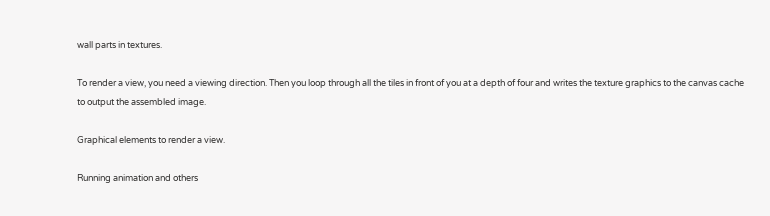wall parts in textures.

To render a view, you need a viewing direction. Then you loop through all the tiles in front of you at a depth of four and writes the texture graphics to the canvas cache to output the assembled image.

Graphical elements to render a view.

Running animation and others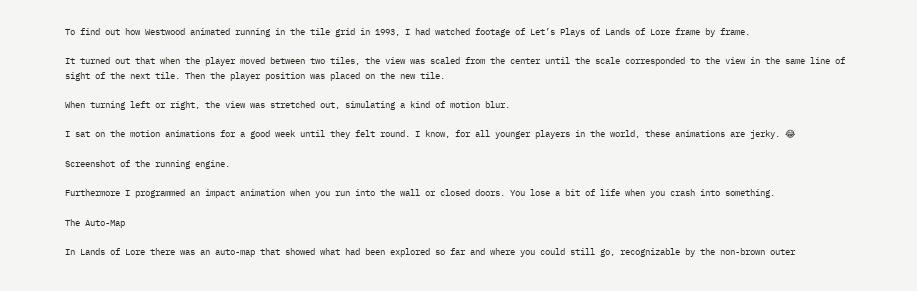To find out how Westwood animated running in the tile grid in 1993, I had watched footage of Let’s Plays of Lands of Lore frame by frame.

It turned out that when the player moved between two tiles, the view was scaled from the center until the scale corresponded to the view in the same line of sight of the next tile. Then the player position was placed on the new tile.

When turning left or right, the view was stretched out, simulating a kind of motion blur.

I sat on the motion animations for a good week until they felt round. I know, for all younger players in the world, these animations are jerky. 😂

Screenshot of the running engine.

Furthermore I programmed an impact animation when you run into the wall or closed doors. You lose a bit of life when you crash into something.

The Auto-Map

In Lands of Lore there was an auto-map that showed what had been explored so far and where you could still go, recognizable by the non-brown outer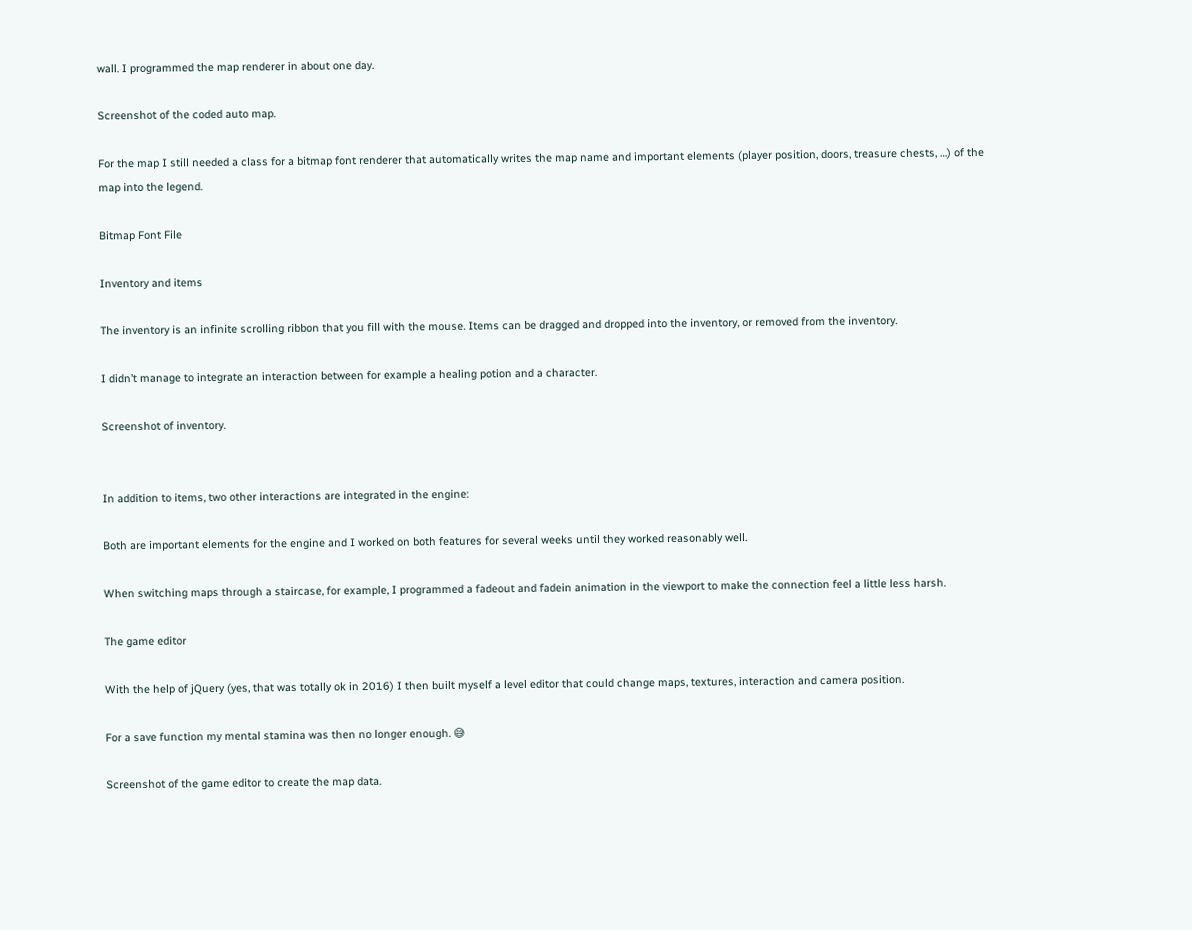wall. I programmed the map renderer in about one day.

Screenshot of the coded auto map.

For the map I still needed a class for a bitmap font renderer that automatically writes the map name and important elements (player position, doors, treasure chests, …) of the map into the legend.

Bitmap Font File

Inventory and items

The inventory is an infinite scrolling ribbon that you fill with the mouse. Items can be dragged and dropped into the inventory, or removed from the inventory.

I didn’t manage to integrate an interaction between for example a healing potion and a character.

Screenshot of inventory.


In addition to items, two other interactions are integrated in the engine:

Both are important elements for the engine and I worked on both features for several weeks until they worked reasonably well.

When switching maps through a staircase, for example, I programmed a fadeout and fadein animation in the viewport to make the connection feel a little less harsh.

The game editor

With the help of jQuery (yes, that was totally ok in 2016) I then built myself a level editor that could change maps, textures, interaction and camera position.

For a save function my mental stamina was then no longer enough. 😅

Screenshot of the game editor to create the map data.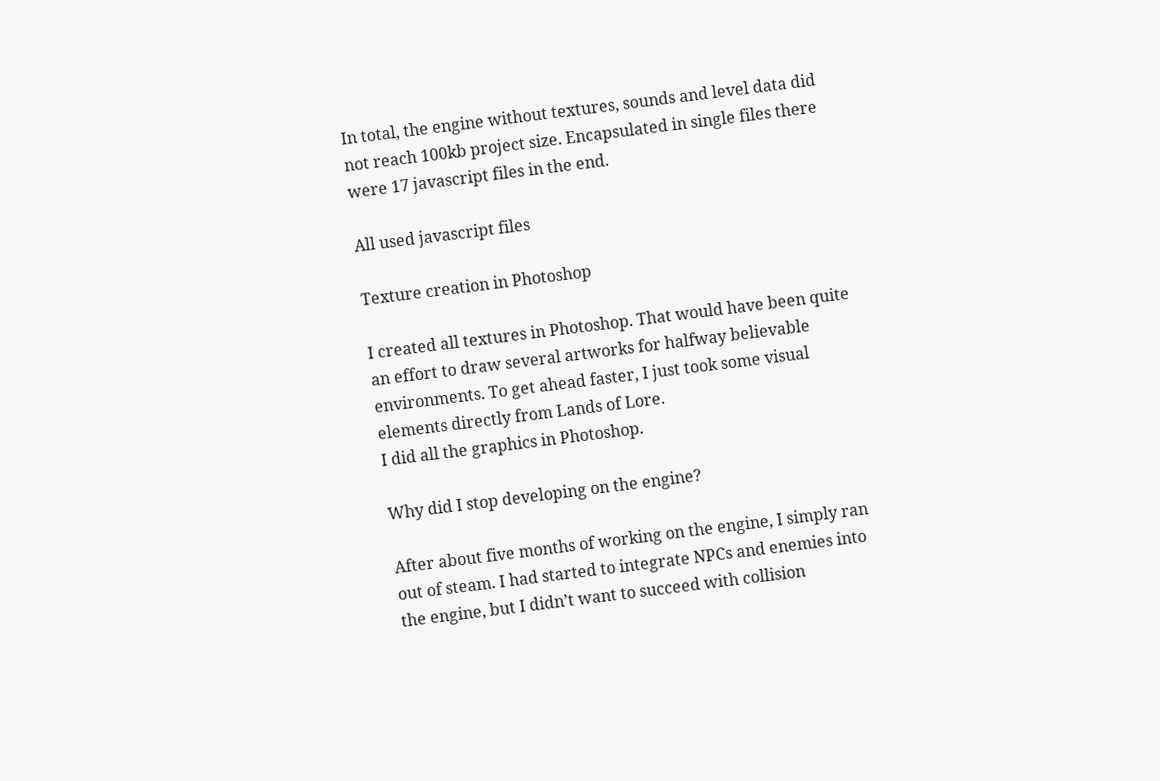In total, the engine without textures, sounds and level data did not reach 100kb project size. Encapsulated in single files there were 17 javascript files in the end.

All used javascript files

Texture creation in Photoshop

I created all textures in Photoshop. That would have been quite an effort to draw several artworks for halfway believable environments. To get ahead faster, I just took some visual elements directly from Lands of Lore.
I did all the graphics in Photoshop.

Why did I stop developing on the engine?

After about five months of working on the engine, I simply ran out of steam. I had started to integrate NPCs and enemies into the engine, but I didn’t want to succeed with collision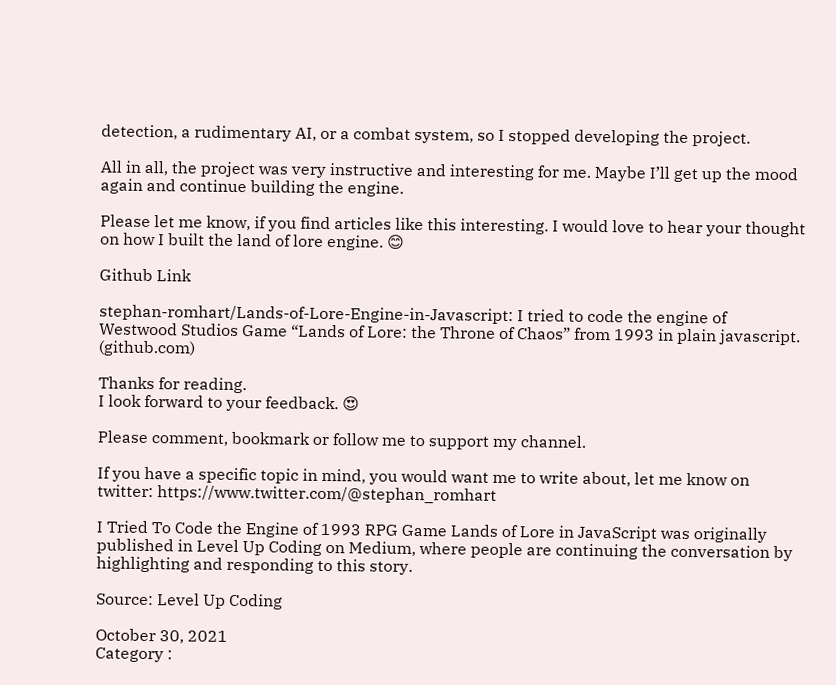detection, a rudimentary AI, or a combat system, so I stopped developing the project.

All in all, the project was very instructive and interesting for me. Maybe I’ll get up the mood again and continue building the engine.

Please let me know, if you find articles like this interesting. I would love to hear your thought on how I built the land of lore engine. 😊

Github Link

stephan-romhart/Lands-of-Lore-Engine-in-Javascript: I tried to code the engine of Westwood Studios Game “Lands of Lore: the Throne of Chaos” from 1993 in plain javascript. (github.com)

Thanks for reading.
I look forward to your feedback. 😍

Please comment, bookmark or follow me to support my channel.

If you have a specific topic in mind, you would want me to write about, let me know on twitter: https://www.twitter.com/@stephan_romhart

I Tried To Code the Engine of 1993 RPG Game Lands of Lore in JavaScript was originally published in Level Up Coding on Medium, where people are continuing the conversation by highlighting and responding to this story.

Source: Level Up Coding

October 30, 2021
Category :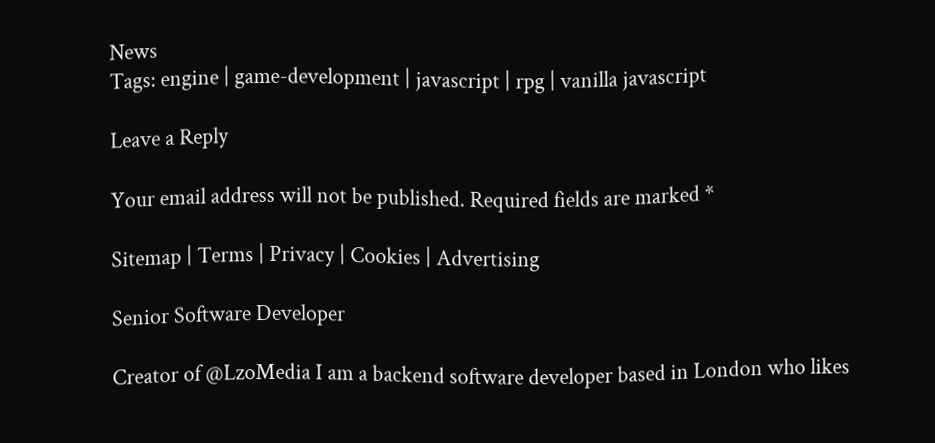News
Tags: engine | game-development | javascript | rpg | vanilla javascript

Leave a Reply

Your email address will not be published. Required fields are marked *

Sitemap | Terms | Privacy | Cookies | Advertising

Senior Software Developer

Creator of @LzoMedia I am a backend software developer based in London who likes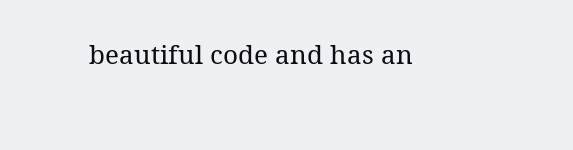beautiful code and has an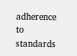adherence to standards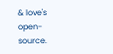& love's open-source.